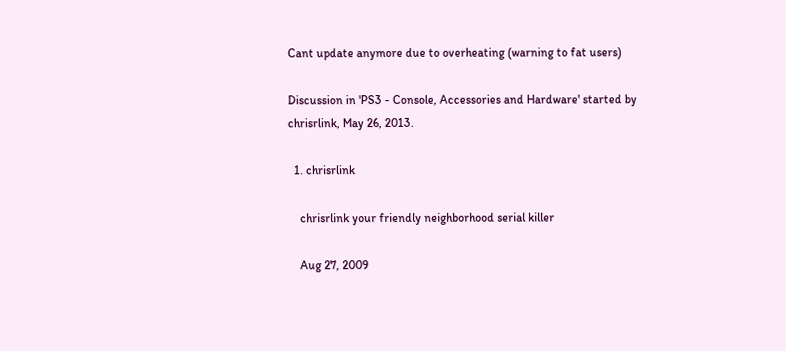Cant update anymore due to overheating (warning to fat users)

Discussion in 'PS3 - Console, Accessories and Hardware' started by chrisrlink, May 26, 2013.

  1. chrisrlink

    chrisrlink your friendly neighborhood serial killer

    Aug 27, 2009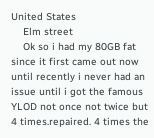United States
    Elm street
    Ok so i had my 80GB fat since it first came out now until recently i never had an issue until i got the famous YLOD not once not twice but 4 times.repaired. 4 times the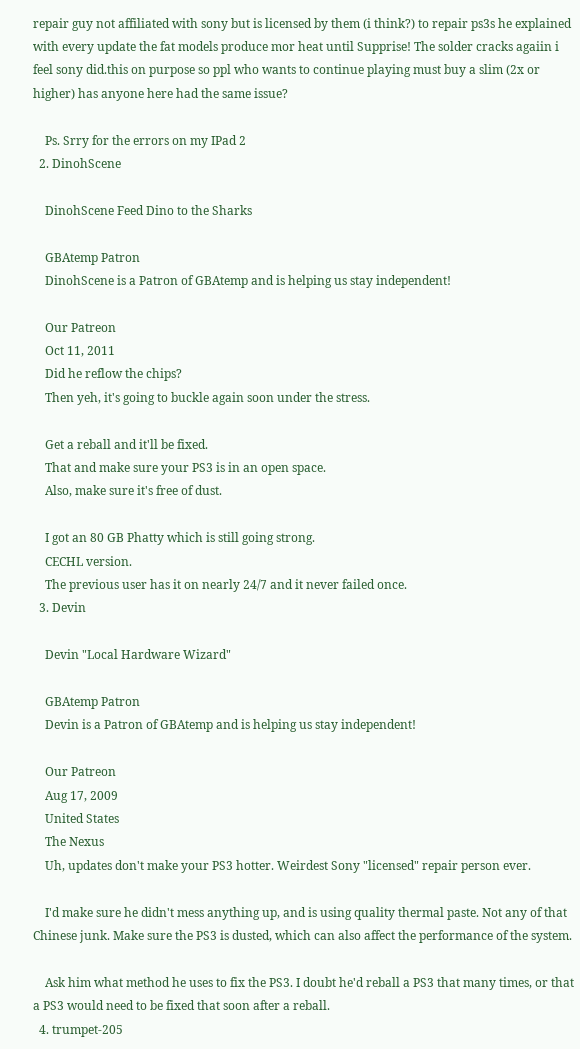repair guy not affiliated with sony but is licensed by them (i think?) to repair ps3s he explained with every update the fat models produce mor heat until Supprise! The solder cracks agaiin i feel sony did.this on purpose so ppl who wants to continue playing must buy a slim (2x or higher) has anyone here had the same issue?

    Ps. Srry for the errors on my IPad 2
  2. DinohScene

    DinohScene Feed Dino to the Sharks

    GBAtemp Patron
    DinohScene is a Patron of GBAtemp and is helping us stay independent!

    Our Patreon
    Oct 11, 2011
    Did he reflow the chips?
    Then yeh, it's going to buckle again soon under the stress.

    Get a reball and it'll be fixed.
    That and make sure your PS3 is in an open space.
    Also, make sure it's free of dust.

    I got an 80 GB Phatty which is still going strong.
    CECHL version.
    The previous user has it on nearly 24/7 and it never failed once.
  3. Devin

    Devin "Local Hardware Wizard"

    GBAtemp Patron
    Devin is a Patron of GBAtemp and is helping us stay independent!

    Our Patreon
    Aug 17, 2009
    United States
    The Nexus
    Uh, updates don't make your PS3 hotter. Weirdest Sony "licensed" repair person ever.

    I'd make sure he didn't mess anything up, and is using quality thermal paste. Not any of that Chinese junk. Make sure the PS3 is dusted, which can also affect the performance of the system.

    Ask him what method he uses to fix the PS3. I doubt he'd reball a PS3 that many times, or that a PS3 would need to be fixed that soon after a reball.
  4. trumpet-205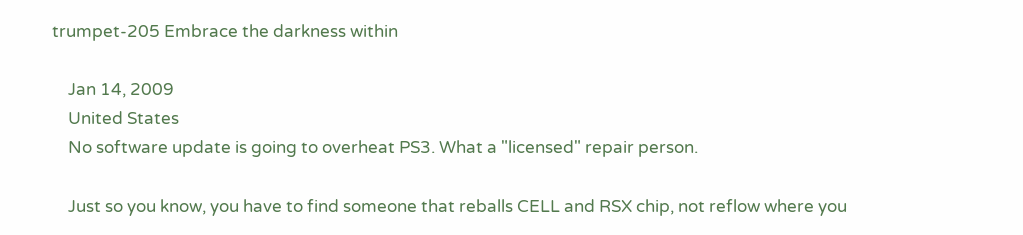trumpet-205 Embrace the darkness within

    Jan 14, 2009
    United States
    No software update is going to overheat PS3. What a "licensed" repair person.

    Just so you know, you have to find someone that reballs CELL and RSX chip, not reflow where you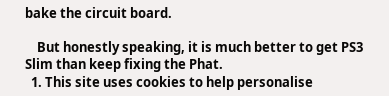bake the circuit board.

    But honestly speaking, it is much better to get PS3 Slim than keep fixing the Phat.
  1. This site uses cookies to help personalise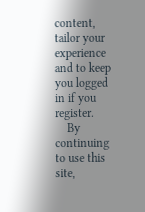content, tailor your experience and to keep you logged in if you register.
    By continuing to use this site,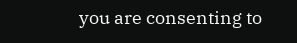you are consenting to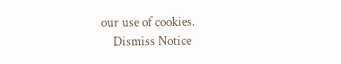our use of cookies.
    Dismiss Notice